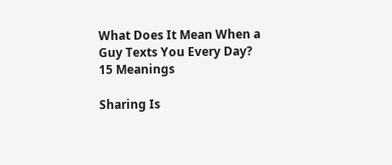What Does It Mean When a Guy Texts You Every Day? 15 Meanings

Sharing Is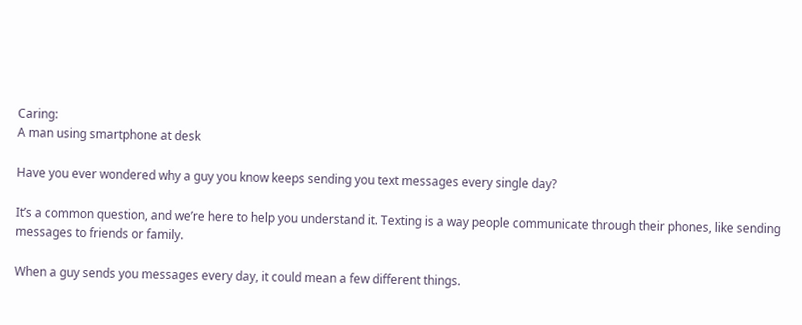Caring:
A man using smartphone at desk

Have you ever wondered why a guy you know keeps sending you text messages every single day?

It’s a common question, and we’re here to help you understand it. Texting is a way people communicate through their phones, like sending messages to friends or family.

When a guy sends you messages every day, it could mean a few different things.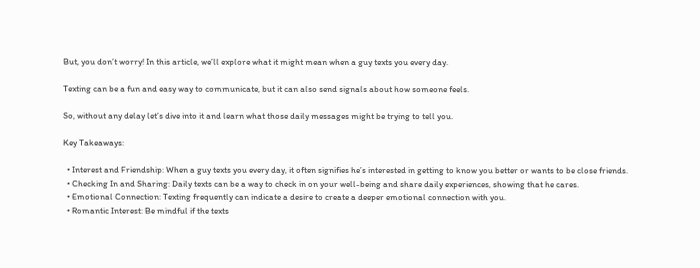But, you don’t worry! In this article, we’ll explore what it might mean when a guy texts you every day.

Texting can be a fun and easy way to communicate, but it can also send signals about how someone feels.

So, without any delay let’s dive into it and learn what those daily messages might be trying to tell you.

Key Takeaways:

  • Interest and Friendship: When a guy texts you every day, it often signifies he’s interested in getting to know you better or wants to be close friends.
  • Checking In and Sharing: Daily texts can be a way to check in on your well-being and share daily experiences, showing that he cares.
  • Emotional Connection: Texting frequently can indicate a desire to create a deeper emotional connection with you.
  • Romantic Interest: Be mindful if the texts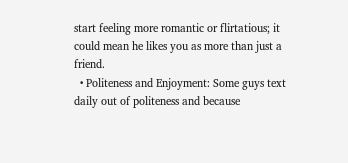start feeling more romantic or flirtatious; it could mean he likes you as more than just a friend.
  • Politeness and Enjoyment: Some guys text daily out of politeness and because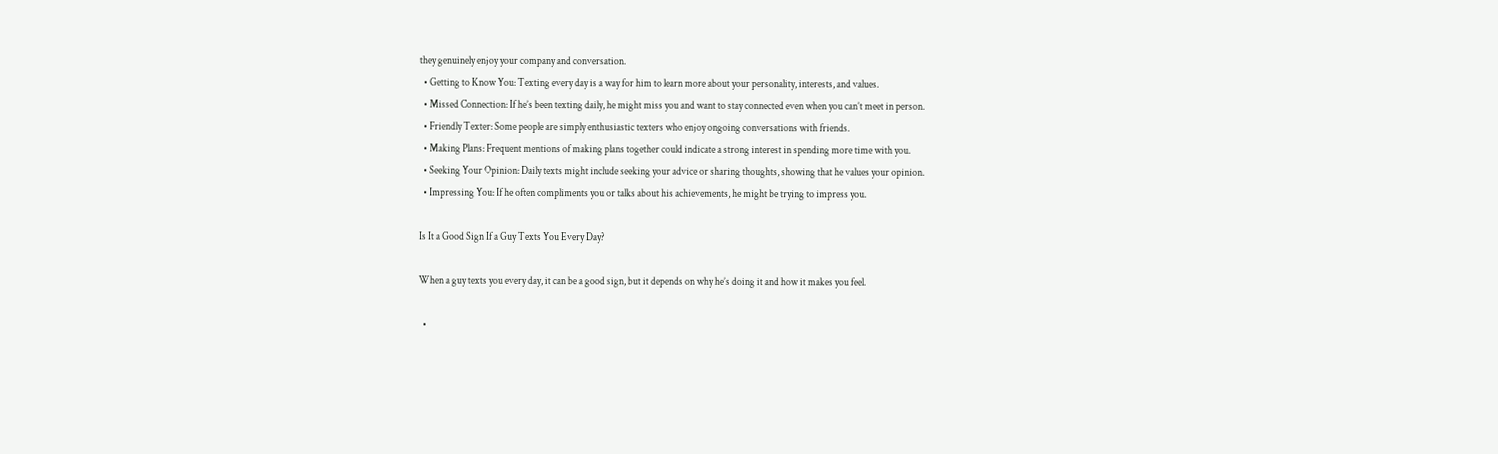they genuinely enjoy your company and conversation.
  • Getting to Know You: Texting every day is a way for him to learn more about your personality, interests, and values.
  • Missed Connection: If he’s been texting daily, he might miss you and want to stay connected even when you can’t meet in person.
  • Friendly Texter: Some people are simply enthusiastic texters who enjoy ongoing conversations with friends.
  • Making Plans: Frequent mentions of making plans together could indicate a strong interest in spending more time with you.
  • Seeking Your Opinion: Daily texts might include seeking your advice or sharing thoughts, showing that he values your opinion.
  • Impressing You: If he often compliments you or talks about his achievements, he might be trying to impress you.

Is It a Good Sign If a Guy Texts You Every Day?

When a guy texts you every day, it can be a good sign, but it depends on why he’s doing it and how it makes you feel.

  •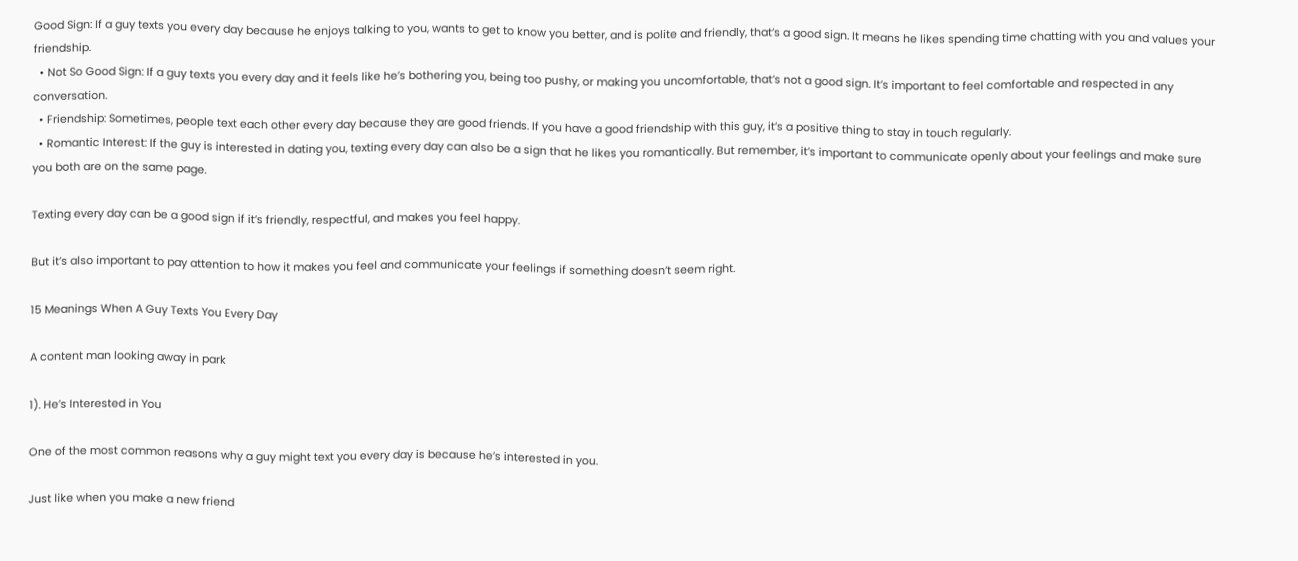Good Sign: If a guy texts you every day because he enjoys talking to you, wants to get to know you better, and is polite and friendly, that’s a good sign. It means he likes spending time chatting with you and values your friendship.
  • Not So Good Sign: If a guy texts you every day and it feels like he’s bothering you, being too pushy, or making you uncomfortable, that’s not a good sign. It’s important to feel comfortable and respected in any conversation.
  • Friendship: Sometimes, people text each other every day because they are good friends. If you have a good friendship with this guy, it’s a positive thing to stay in touch regularly.
  • Romantic Interest: If the guy is interested in dating you, texting every day can also be a sign that he likes you romantically. But remember, it’s important to communicate openly about your feelings and make sure you both are on the same page.

Texting every day can be a good sign if it’s friendly, respectful, and makes you feel happy.

But it’s also important to pay attention to how it makes you feel and communicate your feelings if something doesn’t seem right.

15 Meanings When A Guy Texts You Every Day

A content man looking away in park

1). He’s Interested in You

One of the most common reasons why a guy might text you every day is because he’s interested in you.

Just like when you make a new friend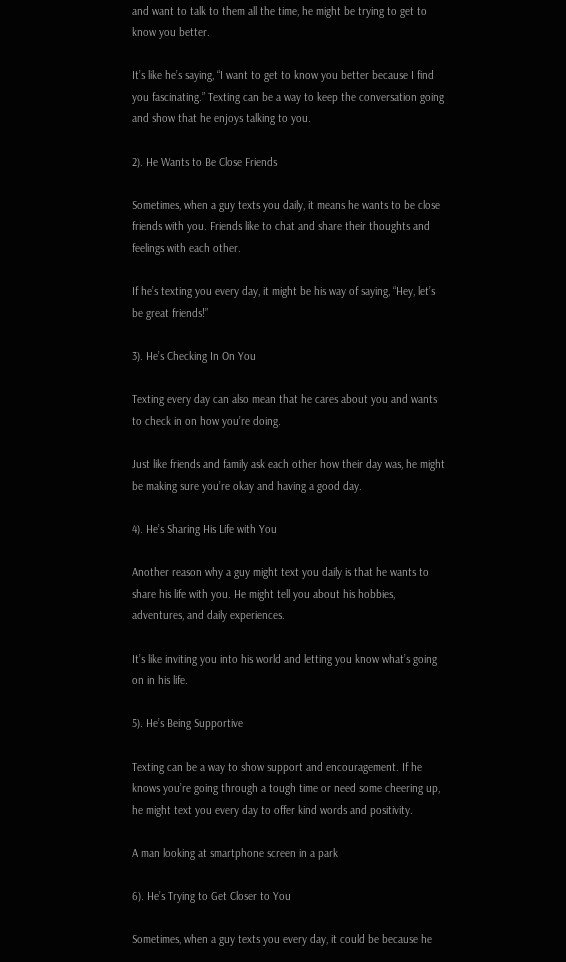and want to talk to them all the time, he might be trying to get to know you better.

It’s like he’s saying, “I want to get to know you better because I find you fascinating.” Texting can be a way to keep the conversation going and show that he enjoys talking to you.

2). He Wants to Be Close Friends

Sometimes, when a guy texts you daily, it means he wants to be close friends with you. Friends like to chat and share their thoughts and feelings with each other.

If he’s texting you every day, it might be his way of saying, “Hey, let’s be great friends!”

3). He’s Checking In On You

Texting every day can also mean that he cares about you and wants to check in on how you’re doing.

Just like friends and family ask each other how their day was, he might be making sure you’re okay and having a good day.

4). He’s Sharing His Life with You

Another reason why a guy might text you daily is that he wants to share his life with you. He might tell you about his hobbies, adventures, and daily experiences.

It’s like inviting you into his world and letting you know what’s going on in his life.

5). He’s Being Supportive

Texting can be a way to show support and encouragement. If he knows you’re going through a tough time or need some cheering up, he might text you every day to offer kind words and positivity.

A man looking at smartphone screen in a park

6). He’s Trying to Get Closer to You

Sometimes, when a guy texts you every day, it could be because he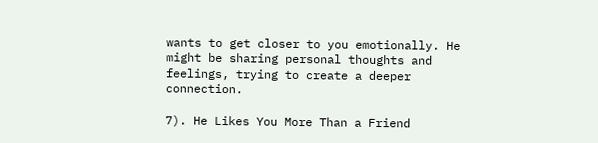wants to get closer to you emotionally. He might be sharing personal thoughts and feelings, trying to create a deeper connection.

7). He Likes You More Than a Friend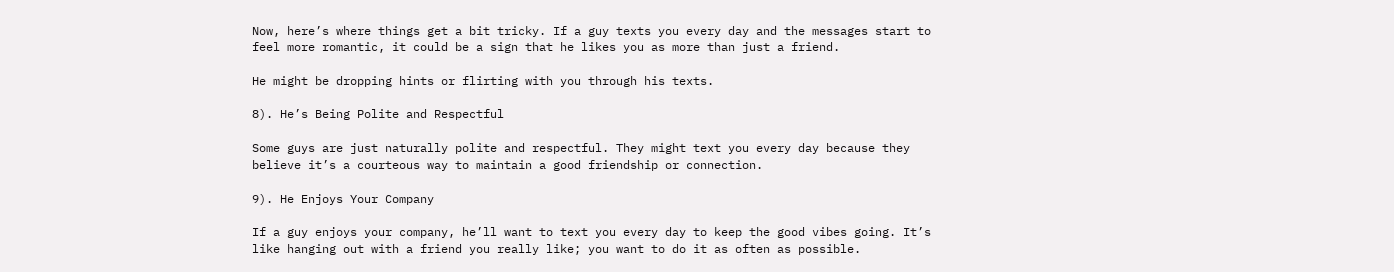Now, here’s where things get a bit tricky. If a guy texts you every day and the messages start to feel more romantic, it could be a sign that he likes you as more than just a friend.

He might be dropping hints or flirting with you through his texts.

8). He’s Being Polite and Respectful

Some guys are just naturally polite and respectful. They might text you every day because they believe it’s a courteous way to maintain a good friendship or connection.

9). He Enjoys Your Company

If a guy enjoys your company, he’ll want to text you every day to keep the good vibes going. It’s like hanging out with a friend you really like; you want to do it as often as possible.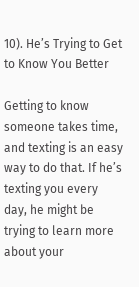10). He’s Trying to Get to Know You Better

Getting to know someone takes time, and texting is an easy way to do that. If he’s texting you every day, he might be trying to learn more about your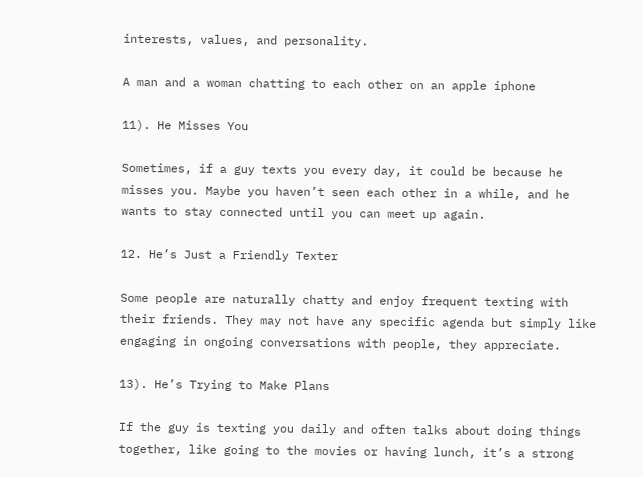interests, values, and personality.

A man and a woman chatting to each other on an apple iphone

11). He Misses You

Sometimes, if a guy texts you every day, it could be because he misses you. Maybe you haven’t seen each other in a while, and he wants to stay connected until you can meet up again.

12. He’s Just a Friendly Texter

Some people are naturally chatty and enjoy frequent texting with their friends. They may not have any specific agenda but simply like engaging in ongoing conversations with people, they appreciate.

13). He’s Trying to Make Plans

If the guy is texting you daily and often talks about doing things together, like going to the movies or having lunch, it’s a strong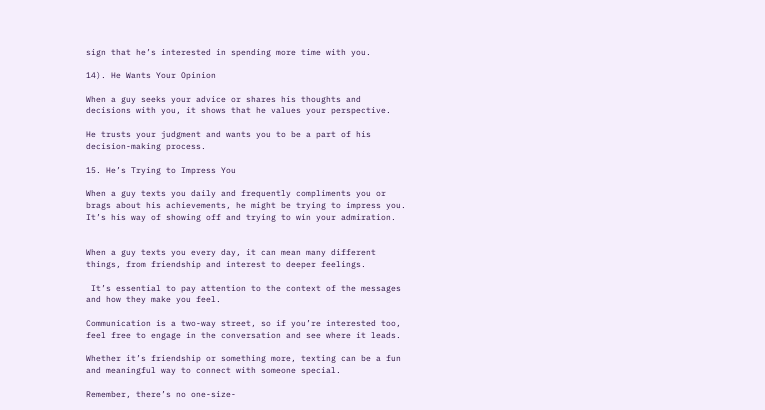sign that he’s interested in spending more time with you.

14). He Wants Your Opinion

When a guy seeks your advice or shares his thoughts and decisions with you, it shows that he values your perspective.

He trusts your judgment and wants you to be a part of his decision-making process.

15. He’s Trying to Impress You

When a guy texts you daily and frequently compliments you or brags about his achievements, he might be trying to impress you. It’s his way of showing off and trying to win your admiration.


When a guy texts you every day, it can mean many different things, from friendship and interest to deeper feelings.

 It’s essential to pay attention to the context of the messages and how they make you feel.

Communication is a two-way street, so if you’re interested too, feel free to engage in the conversation and see where it leads.

Whether it’s friendship or something more, texting can be a fun and meaningful way to connect with someone special.

Remember, there’s no one-size-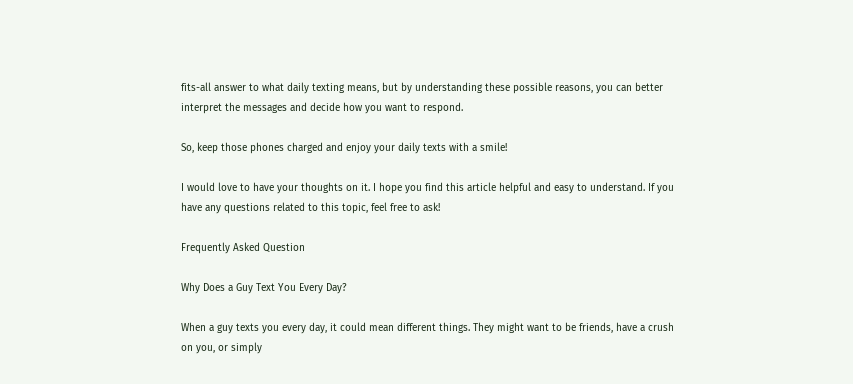fits-all answer to what daily texting means, but by understanding these possible reasons, you can better interpret the messages and decide how you want to respond.

So, keep those phones charged and enjoy your daily texts with a smile!

I would love to have your thoughts on it. I hope you find this article helpful and easy to understand. If you have any questions related to this topic, feel free to ask!

Frequently Asked Question

Why Does a Guy Text You Every Day?

When a guy texts you every day, it could mean different things. They might want to be friends, have a crush on you, or simply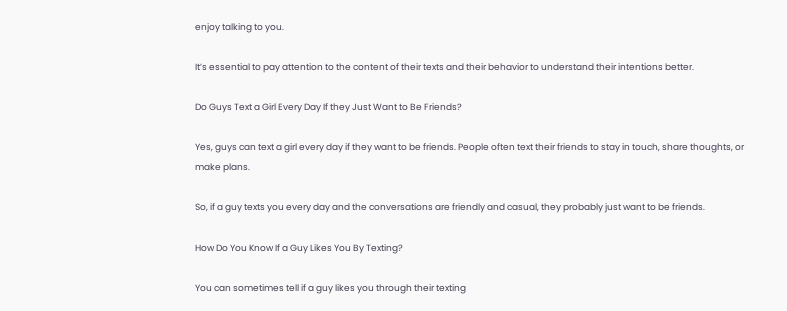enjoy talking to you.

It’s essential to pay attention to the content of their texts and their behavior to understand their intentions better.

Do Guys Text a Girl Every Day If they Just Want to Be Friends?

Yes, guys can text a girl every day if they want to be friends. People often text their friends to stay in touch, share thoughts, or make plans.

So, if a guy texts you every day and the conversations are friendly and casual, they probably just want to be friends.

How Do You Know If a Guy Likes You By Texting?

You can sometimes tell if a guy likes you through their texting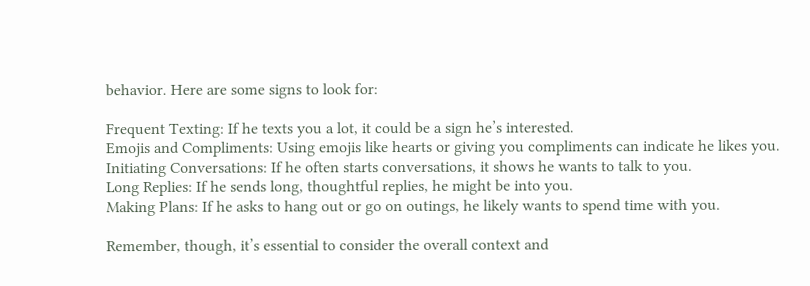behavior. Here are some signs to look for:

Frequent Texting: If he texts you a lot, it could be a sign he’s interested.
Emojis and Compliments: Using emojis like hearts or giving you compliments can indicate he likes you.
Initiating Conversations: If he often starts conversations, it shows he wants to talk to you.
Long Replies: If he sends long, thoughtful replies, he might be into you.
Making Plans: If he asks to hang out or go on outings, he likely wants to spend time with you.

Remember, though, it’s essential to consider the overall context and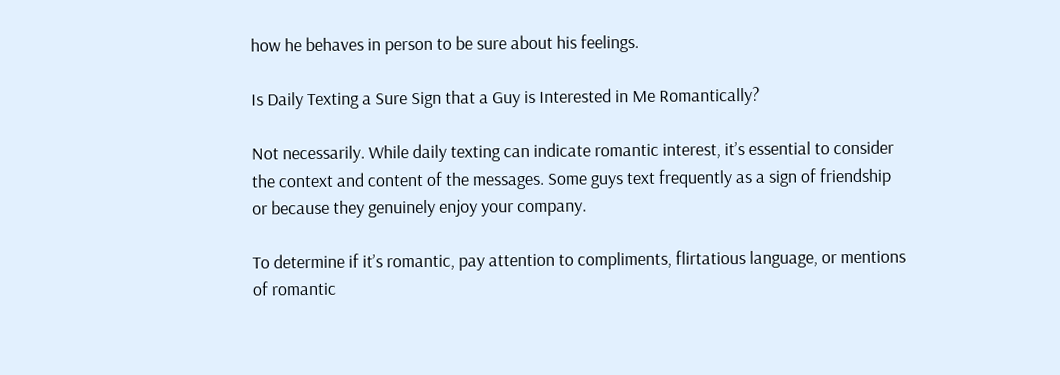how he behaves in person to be sure about his feelings.

Is Daily Texting a Sure Sign that a Guy is Interested in Me Romantically?

Not necessarily. While daily texting can indicate romantic interest, it’s essential to consider the context and content of the messages. Some guys text frequently as a sign of friendship or because they genuinely enjoy your company.

To determine if it’s romantic, pay attention to compliments, flirtatious language, or mentions of romantic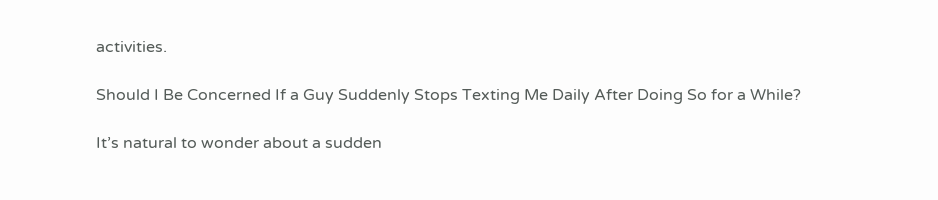activities.

Should I Be Concerned If a Guy Suddenly Stops Texting Me Daily After Doing So for a While?

It’s natural to wonder about a sudden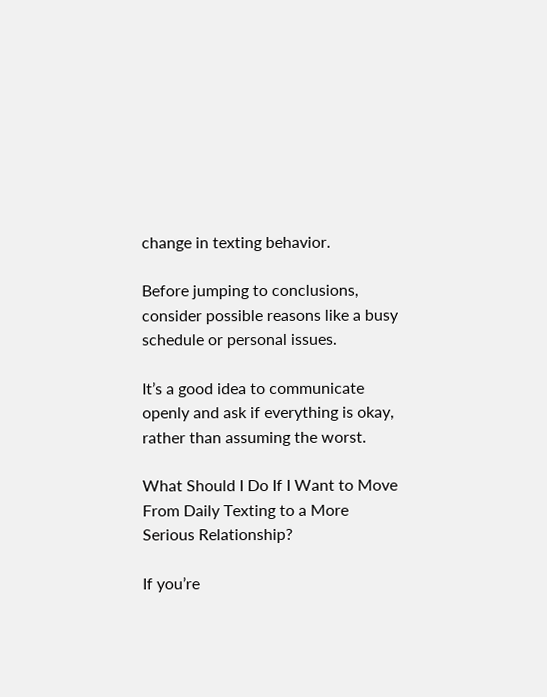change in texting behavior.

Before jumping to conclusions, consider possible reasons like a busy schedule or personal issues.

It’s a good idea to communicate openly and ask if everything is okay, rather than assuming the worst.

What Should I Do If I Want to Move From Daily Texting to a More Serious Relationship?

If you’re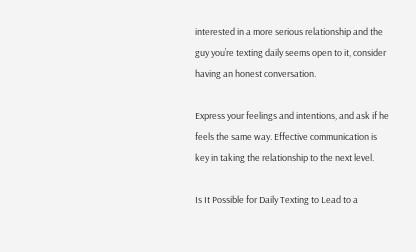interested in a more serious relationship and the guy you’re texting daily seems open to it, consider having an honest conversation.

Express your feelings and intentions, and ask if he feels the same way. Effective communication is key in taking the relationship to the next level.

Is It Possible for Daily Texting to Lead to a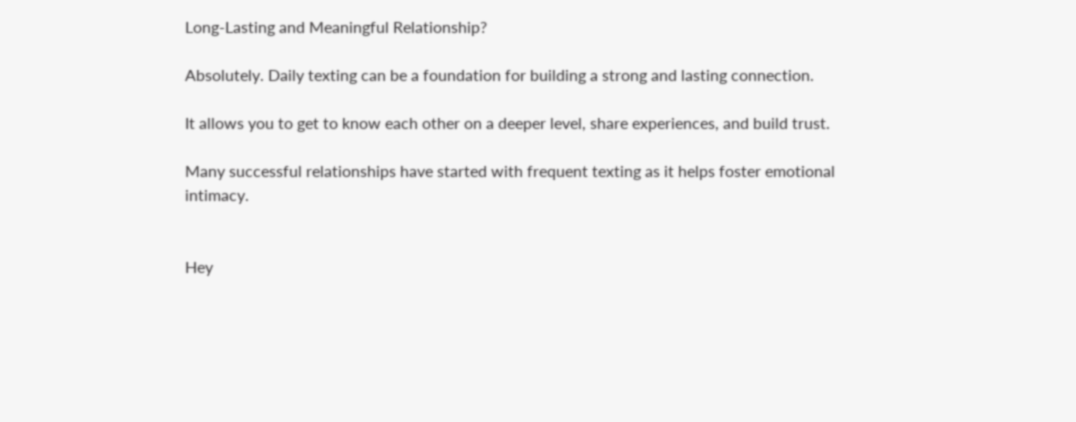Long-Lasting and Meaningful Relationship?

Absolutely. Daily texting can be a foundation for building a strong and lasting connection.

It allows you to get to know each other on a deeper level, share experiences, and build trust.

Many successful relationships have started with frequent texting as it helps foster emotional intimacy.


Hey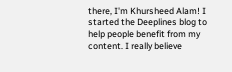there, I'm Khursheed Alam! I started the Deeplines blog to help people benefit from my content. I really believe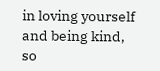in loving yourself and being kind, so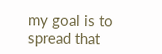my goal is to spread that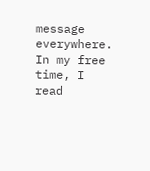message everywhere. In my free time, I read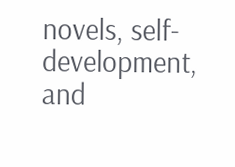novels, self-development, and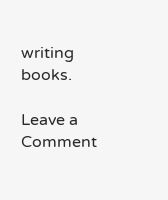writing books.

Leave a Comment